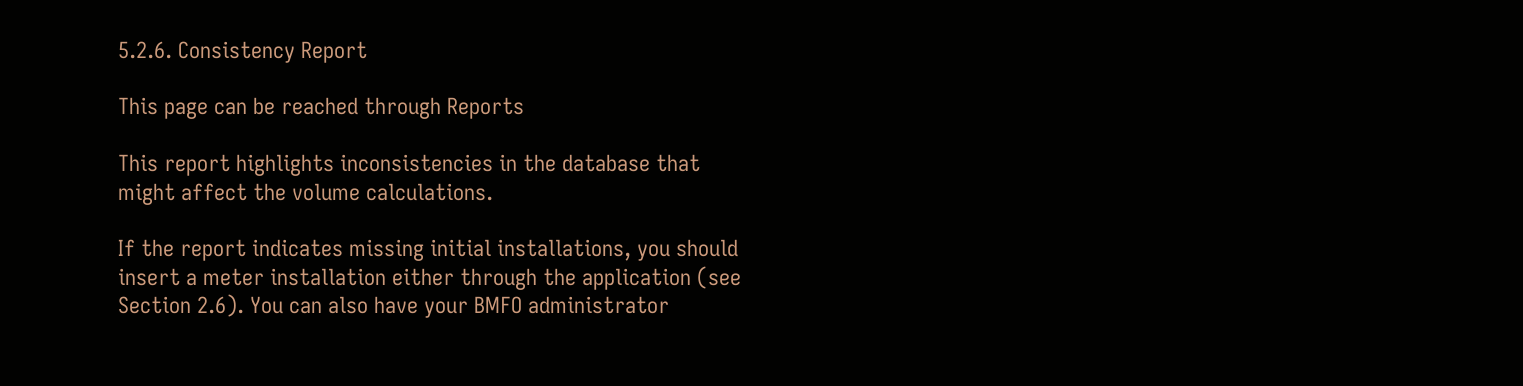5.2.6. Consistency Report

This page can be reached through Reports

This report highlights inconsistencies in the database that might affect the volume calculations.

If the report indicates missing initial installations, you should insert a meter installation either through the application (see Section 2.6). You can also have your BMFO administrator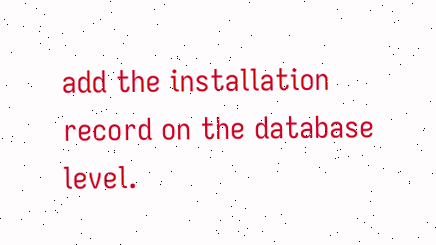add the installation record on the database level.